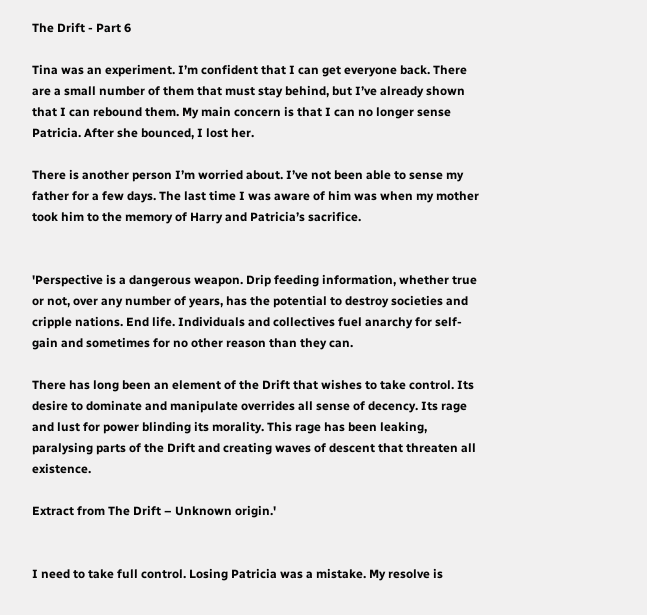The Drift - Part 6

Tina was an experiment. I’m confident that I can get everyone back. There are a small number of them that must stay behind, but I’ve already shown that I can rebound them. My main concern is that I can no longer sense Patricia. After she bounced, I lost her.

There is another person I’m worried about. I’ve not been able to sense my father for a few days. The last time I was aware of him was when my mother took him to the memory of Harry and Patricia’s sacrifice.


'Perspective is a dangerous weapon. Drip feeding information, whether true or not, over any number of years, has the potential to destroy societies and cripple nations. End life. Individuals and collectives fuel anarchy for self-gain and sometimes for no other reason than they can.

There has long been an element of the Drift that wishes to take control. Its desire to dominate and manipulate overrides all sense of decency. Its rage and lust for power blinding its morality. This rage has been leaking, paralysing parts of the Drift and creating waves of descent that threaten all existence.

Extract from The Drift – Unknown origin.'


I need to take full control. Losing Patricia was a mistake. My resolve is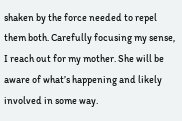shaken by the force needed to repel them both. Carefully focusing my sense, I reach out for my mother. She will be aware of what’s happening and likely involved in some way.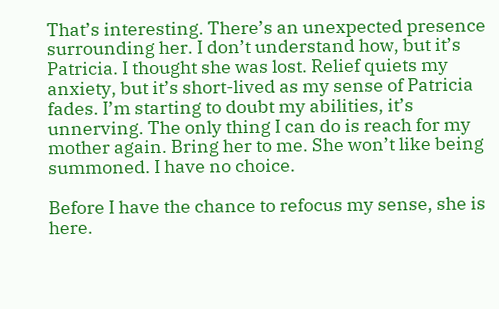That’s interesting. There’s an unexpected presence surrounding her. I don’t understand how, but it’s Patricia. I thought she was lost. Relief quiets my anxiety, but it’s short-lived as my sense of Patricia fades. I’m starting to doubt my abilities, it’s unnerving. The only thing I can do is reach for my mother again. Bring her to me. She won’t like being summoned. I have no choice.

Before I have the chance to refocus my sense, she is here.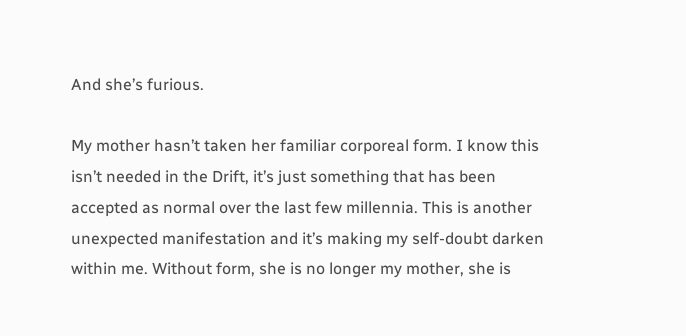And she’s furious.

My mother hasn’t taken her familiar corporeal form. I know this isn’t needed in the Drift, it’s just something that has been accepted as normal over the last few millennia. This is another unexpected manifestation and it’s making my self-doubt darken within me. Without form, she is no longer my mother, she is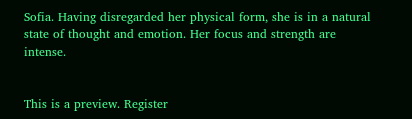Sofia. Having disregarded her physical form, she is in a natural state of thought and emotion. Her focus and strength are intense.


This is a preview. Register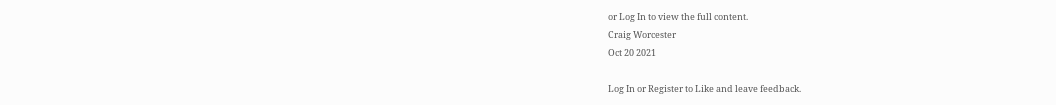or Log In to view the full content.
Craig Worcester
Oct 20 2021

Log In or Register to Like and leave feedback.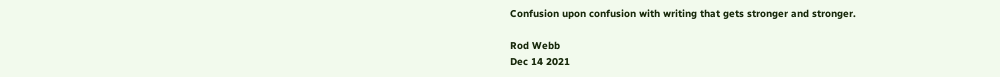Confusion upon confusion with writing that gets stronger and stronger.

Rod Webb
Dec 14 2021